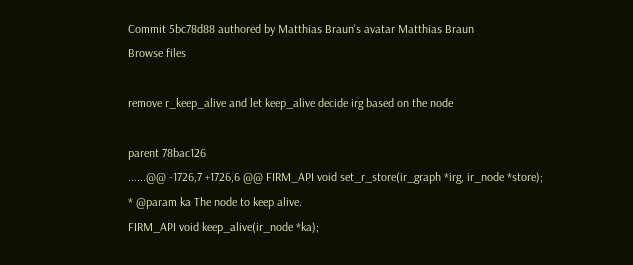Commit 5bc78d88 authored by Matthias Braun's avatar Matthias Braun
Browse files

remove r_keep_alive and let keep_alive decide irg based on the node

parent 78bac126
......@@ -1726,7 +1726,6 @@ FIRM_API void set_r_store(ir_graph *irg, ir_node *store);
* @param ka The node to keep alive.
FIRM_API void keep_alive(ir_node *ka);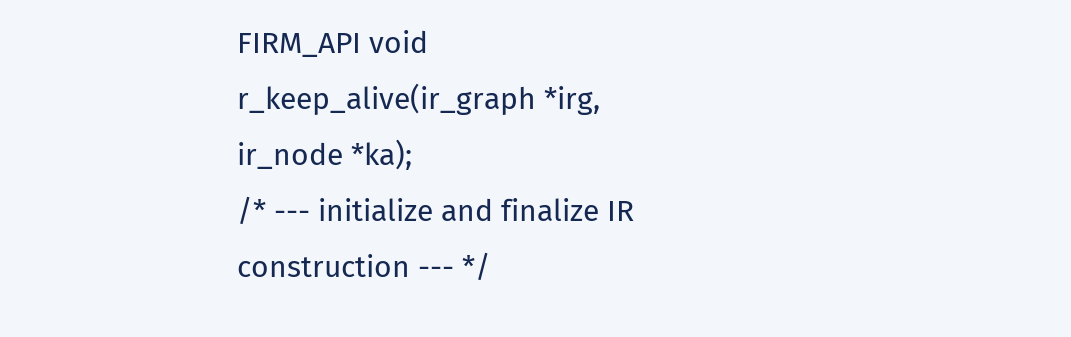FIRM_API void r_keep_alive(ir_graph *irg, ir_node *ka);
/* --- initialize and finalize IR construction --- */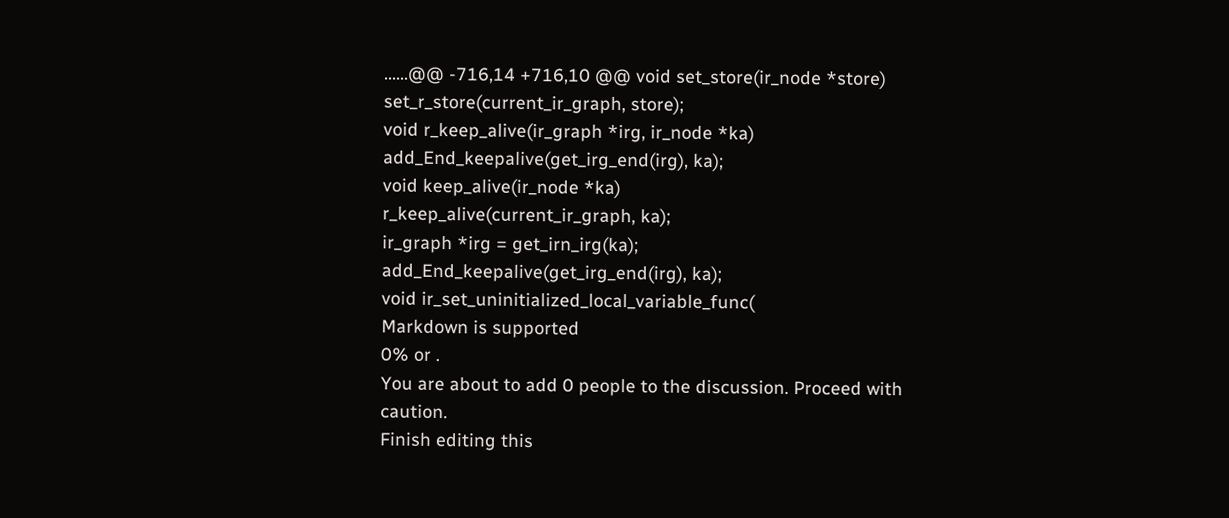......@@ -716,14 +716,10 @@ void set_store(ir_node *store)
set_r_store(current_ir_graph, store);
void r_keep_alive(ir_graph *irg, ir_node *ka)
add_End_keepalive(get_irg_end(irg), ka);
void keep_alive(ir_node *ka)
r_keep_alive(current_ir_graph, ka);
ir_graph *irg = get_irn_irg(ka);
add_End_keepalive(get_irg_end(irg), ka);
void ir_set_uninitialized_local_variable_func(
Markdown is supported
0% or .
You are about to add 0 people to the discussion. Proceed with caution.
Finish editing this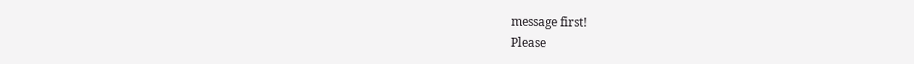message first!
Please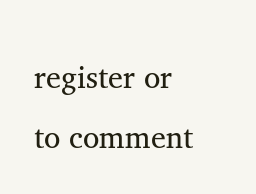register or to comment